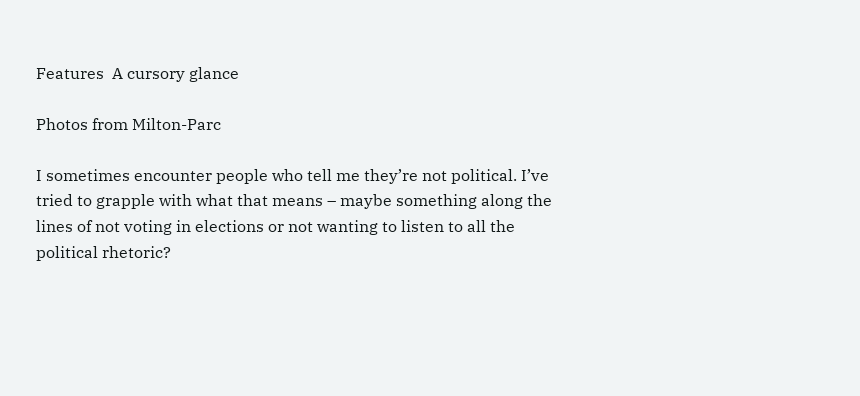Features  A cursory glance

Photos from Milton-Parc

I sometimes encounter people who tell me they’re not political. I’ve tried to grapple with what that means – maybe something along the lines of not voting in elections or not wanting to listen to all the political rhetoric?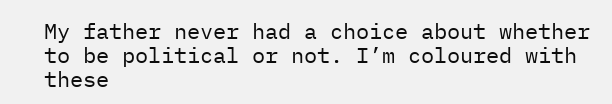My father never had a choice about whether to be political or not. I’m coloured with these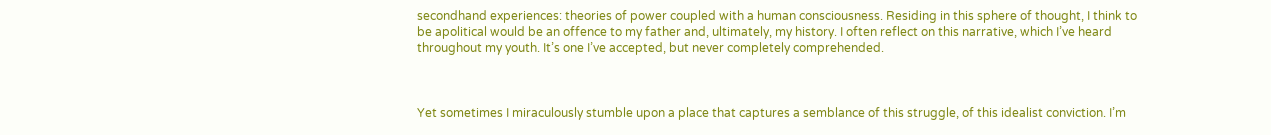secondhand experiences: theories of power coupled with a human consciousness. Residing in this sphere of thought, I think to be apolitical would be an offence to my father and, ultimately, my history. I often reflect on this narrative, which I’ve heard throughout my youth. It’s one I’ve accepted, but never completely comprehended.



Yet sometimes I miraculously stumble upon a place that captures a semblance of this struggle, of this idealist conviction. I’m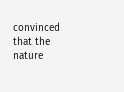convinced that the nature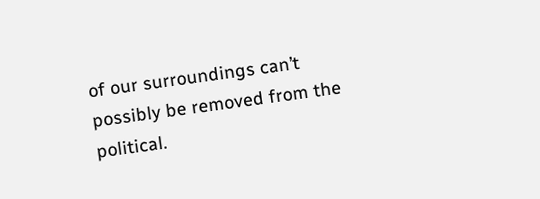of our surroundings can’t possibly be removed from the political.